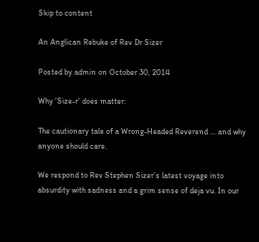Skip to content

An Anglican Rebuke of Rev Dr Sizer

Posted by admin on October 30, 2014

Why ‘Size-r’ does matter:

The cautionary tale of a Wrong-Headed Reverend … and why anyone should care.

We respond to Rev Stephen Sizer’s latest voyage into absurdity with sadness and a grim sense of deja vu. In our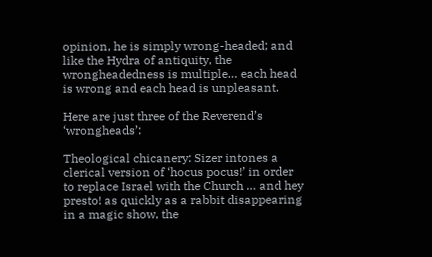opinion, he is simply wrong-headed; and like the Hydra of antiquity, the wrongheadedness is multiple… each head is wrong and each head is unpleasant.

Here are just three of the Reverend’s ‘wrongheads’:

Theological chicanery: Sizer intones a clerical version of ‘hocus pocus!’ in order to replace Israel with the Church … and hey presto! as quickly as a rabbit disappearing in a magic show, the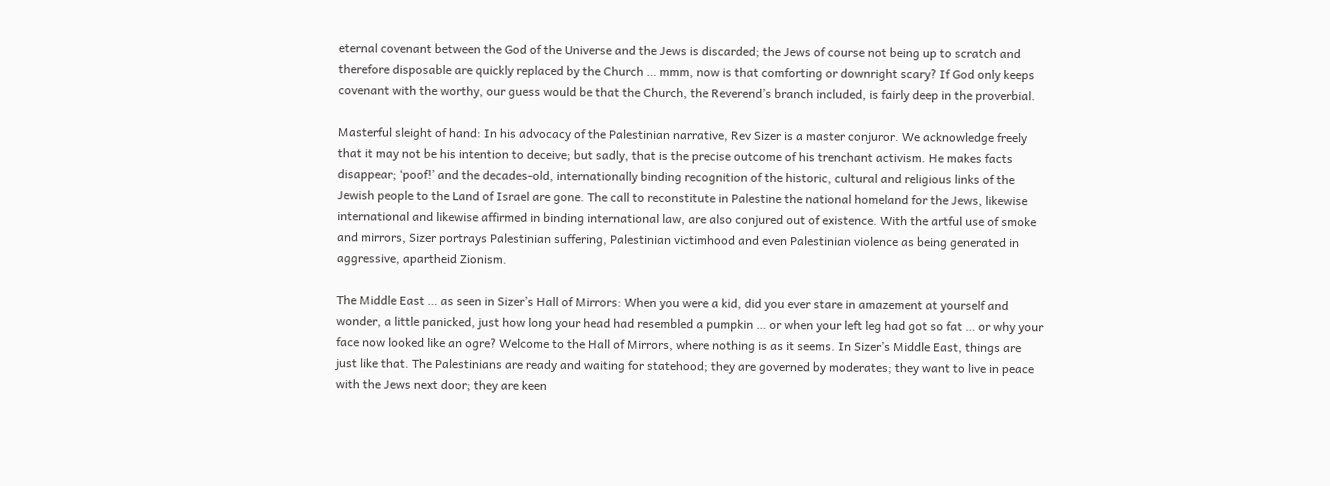eternal covenant between the God of the Universe and the Jews is discarded; the Jews of course not being up to scratch and therefore disposable are quickly replaced by the Church … mmm, now is that comforting or downright scary? If God only keeps covenant with the worthy, our guess would be that the Church, the Reverend’s branch included, is fairly deep in the proverbial.

Masterful sleight of hand: In his advocacy of the Palestinian narrative, Rev Sizer is a master conjuror. We acknowledge freely that it may not be his intention to deceive; but sadly, that is the precise outcome of his trenchant activism. He makes facts disappear; ‘poof!’ and the decades-old, internationally binding recognition of the historic, cultural and religious links of the Jewish people to the Land of Israel are gone. The call to reconstitute in Palestine the national homeland for the Jews, likewise international and likewise affirmed in binding international law, are also conjured out of existence. With the artful use of smoke and mirrors, Sizer portrays Palestinian suffering, Palestinian victimhood and even Palestinian violence as being generated in aggressive, apartheid Zionism.

The Middle East … as seen in Sizer’s Hall of Mirrors: When you were a kid, did you ever stare in amazement at yourself and wonder, a little panicked, just how long your head had resembled a pumpkin … or when your left leg had got so fat … or why your face now looked like an ogre? Welcome to the Hall of Mirrors, where nothing is as it seems. In Sizer’s Middle East, things are just like that. The Palestinians are ready and waiting for statehood; they are governed by moderates; they want to live in peace with the Jews next door; they are keen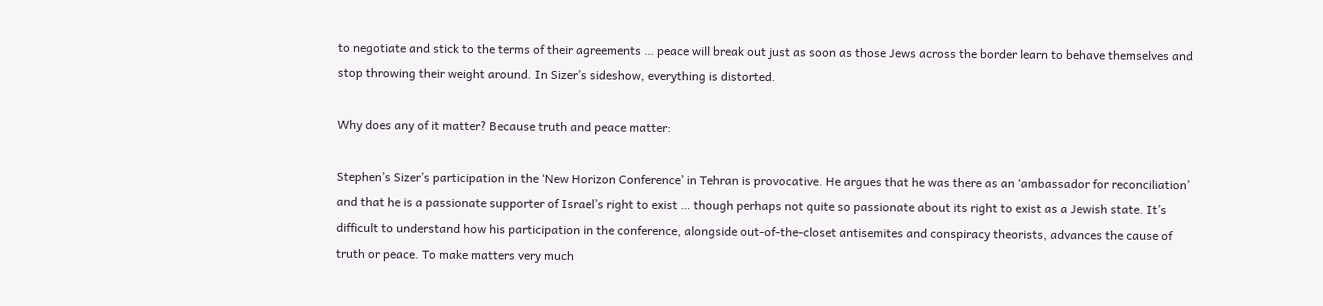to negotiate and stick to the terms of their agreements … peace will break out just as soon as those Jews across the border learn to behave themselves and stop throwing their weight around. In Sizer’s sideshow, everything is distorted.

Why does any of it matter? Because truth and peace matter:

Stephen’s Sizer’s participation in the ‘New Horizon Conference’ in Tehran is provocative. He argues that he was there as an ‘ambassador for reconciliation’ and that he is a passionate supporter of Israel’s right to exist … though perhaps not quite so passionate about its right to exist as a Jewish state. It’s difficult to understand how his participation in the conference, alongside out-of-the-closet antisemites and conspiracy theorists, advances the cause of truth or peace. To make matters very much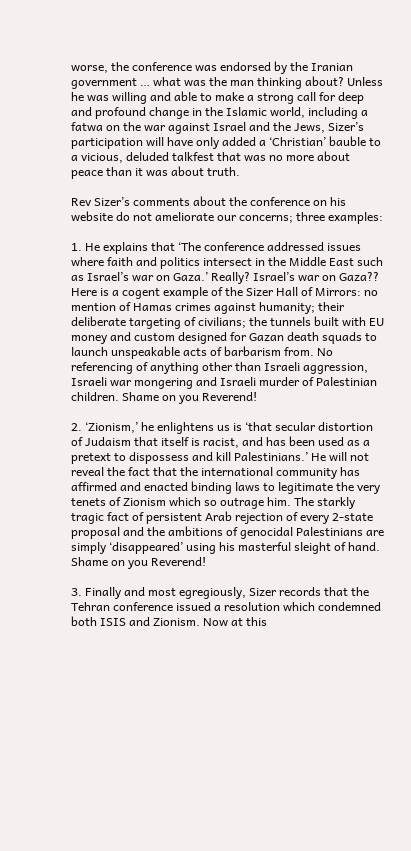worse, the conference was endorsed by the Iranian government … what was the man thinking about? Unless he was willing and able to make a strong call for deep and profound change in the Islamic world, including a fatwa on the war against Israel and the Jews, Sizer’s participation will have only added a ‘Christian’ bauble to a vicious, deluded talkfest that was no more about peace than it was about truth.

Rev Sizer’s comments about the conference on his website do not ameliorate our concerns; three examples:

1. He explains that ‘The conference addressed issues where faith and politics intersect in the Middle East such as Israel’s war on Gaza.’ Really? Israel’s war on Gaza?? Here is a cogent example of the Sizer Hall of Mirrors: no mention of Hamas crimes against humanity; their deliberate targeting of civilians; the tunnels built with EU money and custom designed for Gazan death squads to launch unspeakable acts of barbarism from. No referencing of anything other than Israeli aggression, Israeli war mongering and Israeli murder of Palestinian children. Shame on you Reverend!

2. ‘Zionism,’ he enlightens us is ‘that secular distortion of Judaism that itself is racist, and has been used as a pretext to dispossess and kill Palestinians.’ He will not reveal the fact that the international community has affirmed and enacted binding laws to legitimate the very tenets of Zionism which so outrage him. The starkly tragic fact of persistent Arab rejection of every 2-state proposal and the ambitions of genocidal Palestinians are simply ‘disappeared’ using his masterful sleight of hand. Shame on you Reverend!

3. Finally and most egregiously, Sizer records that the Tehran conference issued a resolution which condemned both ISIS and Zionism. Now at this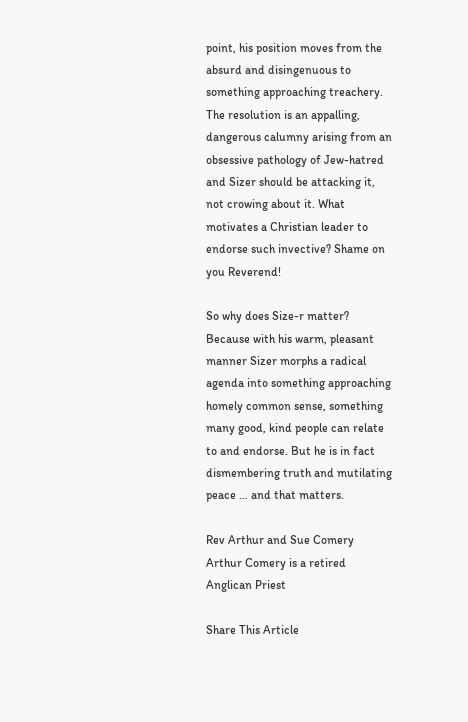point, his position moves from the absurd and disingenuous to something approaching treachery. The resolution is an appalling, dangerous calumny arising from an obsessive pathology of Jew-hatred and Sizer should be attacking it, not crowing about it. What motivates a Christian leader to endorse such invective? Shame on you Reverend!

So why does Size-r matter? Because with his warm, pleasant manner Sizer morphs a radical agenda into something approaching homely common sense, something many good, kind people can relate to and endorse. But he is in fact dismembering truth and mutilating peace … and that matters.

Rev Arthur and Sue Comery
Arthur Comery is a retired Anglican Priest

Share This Article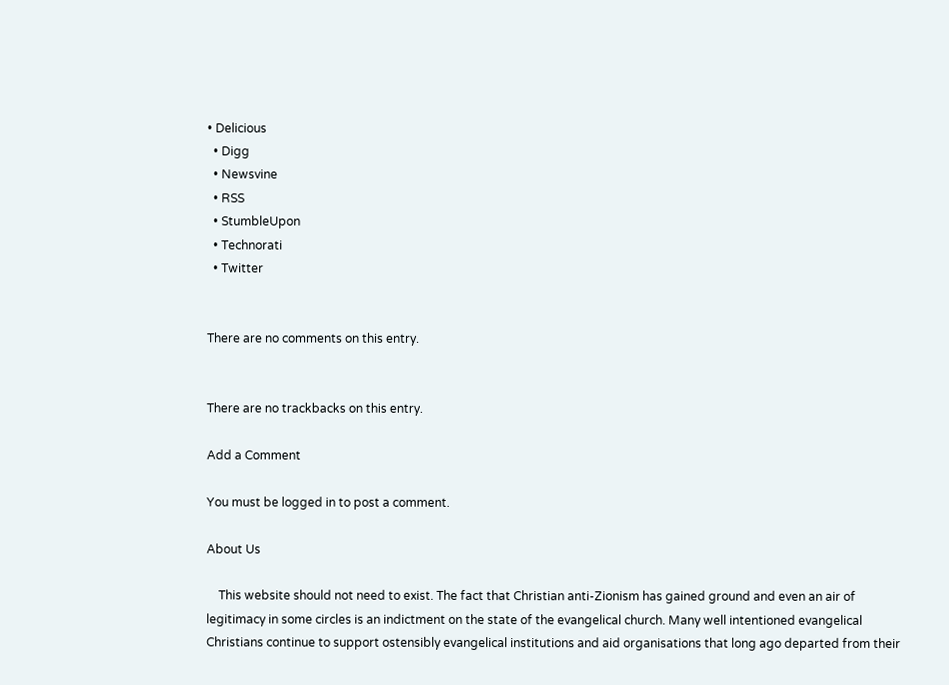• Delicious
  • Digg
  • Newsvine
  • RSS
  • StumbleUpon
  • Technorati
  • Twitter


There are no comments on this entry.


There are no trackbacks on this entry.

Add a Comment

You must be logged in to post a comment.

About Us

    This website should not need to exist. The fact that Christian anti-Zionism has gained ground and even an air of legitimacy in some circles is an indictment on the state of the evangelical church. Many well intentioned evangelical Christians continue to support ostensibly evangelical institutions and aid organisations that long ago departed from their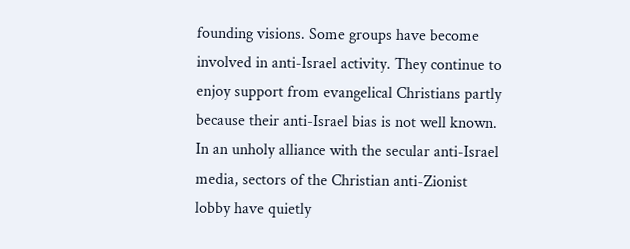founding visions. Some groups have become involved in anti-Israel activity. They continue to enjoy support from evangelical Christians partly because their anti-Israel bias is not well known. In an unholy alliance with the secular anti-Israel media, sectors of the Christian anti-Zionist lobby have quietly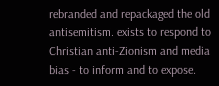rebranded and repackaged the old antisemitism. exists to respond to Christian anti-Zionism and media bias - to inform and to expose.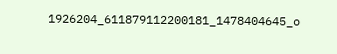1926204_611879112200181_1478404645_o